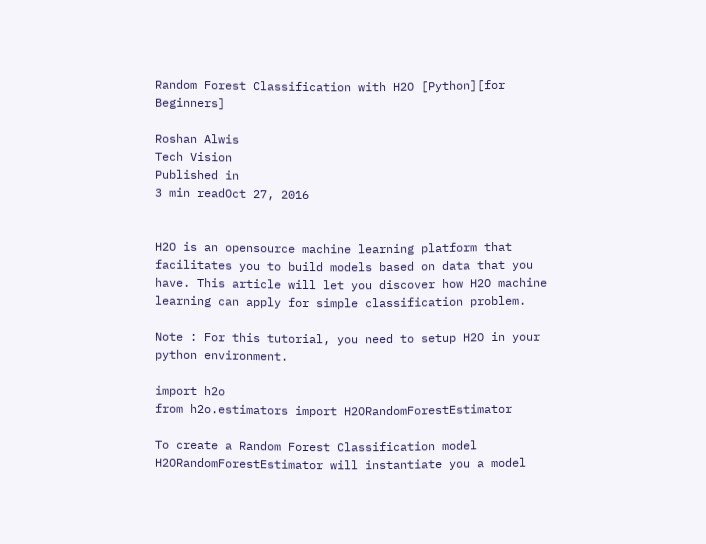Random Forest Classification with H2O [Python][for Beginners]

Roshan Alwis
Tech Vision
Published in
3 min readOct 27, 2016


H2O is an opensource machine learning platform that facilitates you to build models based on data that you have. This article will let you discover how H2O machine learning can apply for simple classification problem.

Note : For this tutorial, you need to setup H2O in your python environment.

import h2o
from h2o.estimators import H2ORandomForestEstimator

To create a Random Forest Classification model H2ORandomForestEstimator will instantiate you a model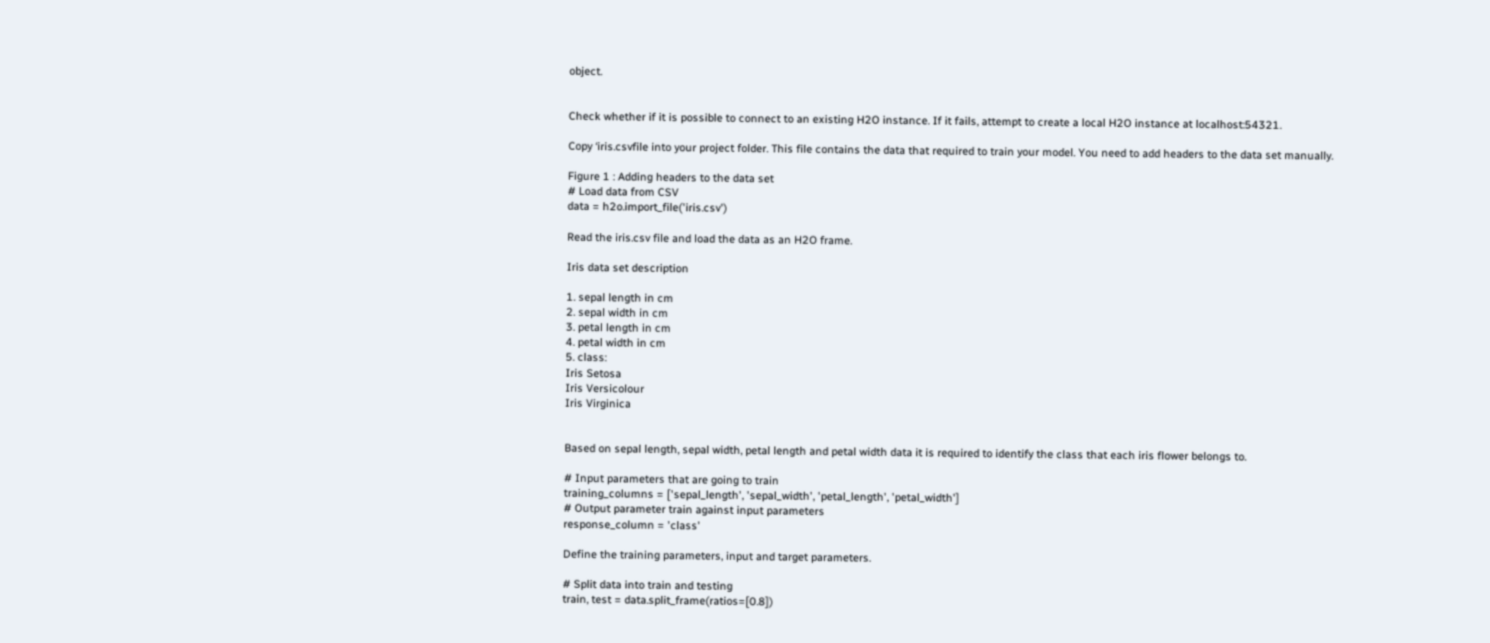object.


Check whether if it is possible to connect to an existing H2O instance. If it fails, attempt to create a local H2O instance at localhost:54321.

Copy ‘iris.csvfile into your project folder. This file contains the data that required to train your model. You need to add headers to the data set manually.

Figure 1 : Adding headers to the data set
# Load data from CSV
data = h2o.import_file('iris.csv')

Read the iris.csv file and load the data as an H2O frame.

Iris data set description

1. sepal length in cm
2. sepal width in cm
3. petal length in cm
4. petal width in cm
5. class:
Iris Setosa
Iris Versicolour
Iris Virginica


Based on sepal length, sepal width, petal length and petal width data it is required to identify the class that each iris flower belongs to.

# Input parameters that are going to train
training_columns = ['sepal_length', 'sepal_width', 'petal_length', 'petal_width']
# Output parameter train against input parameters
response_column = 'class'

Define the training parameters, input and target parameters.

# Split data into train and testing
train, test = data.split_frame(ratios=[0.8])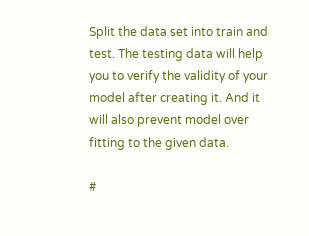Split the data set into train and test. The testing data will help you to verify the validity of your model after creating it. And it will also prevent model over fitting to the given data.

#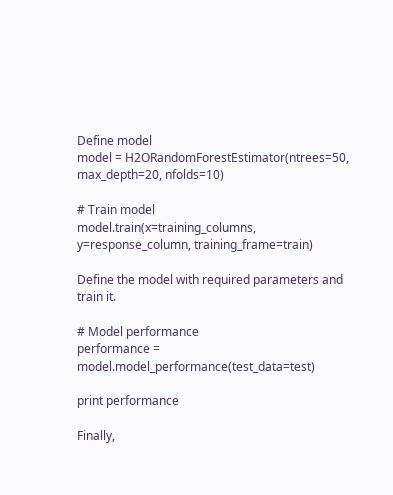Define model
model = H2ORandomForestEstimator(ntrees=50, max_depth=20, nfolds=10)

# Train model
model.train(x=training_columns, y=response_column, training_frame=train)

Define the model with required parameters and train it.

# Model performance
performance = model.model_performance(test_data=test)

print performance

Finally,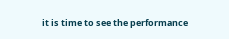it is time to see the performance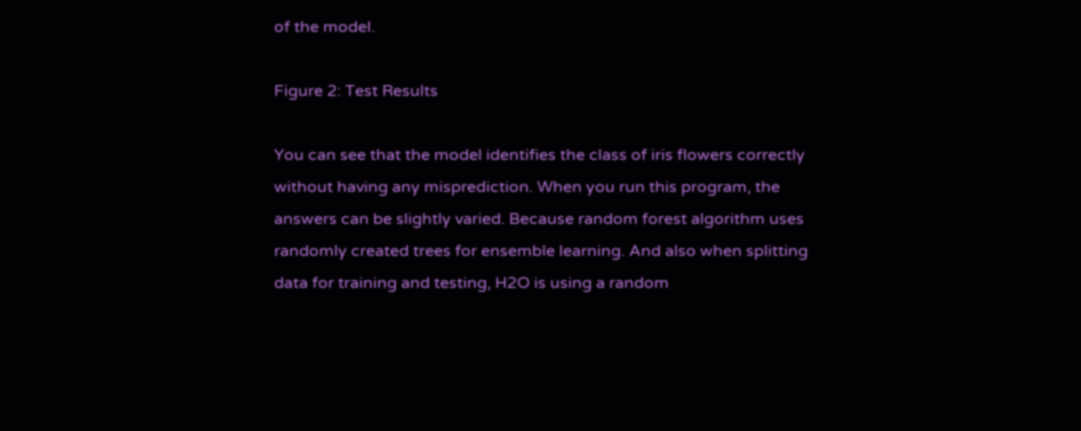of the model.

Figure 2: Test Results

You can see that the model identifies the class of iris flowers correctly without having any misprediction. When you run this program, the answers can be slightly varied. Because random forest algorithm uses randomly created trees for ensemble learning. And also when splitting data for training and testing, H2O is using a random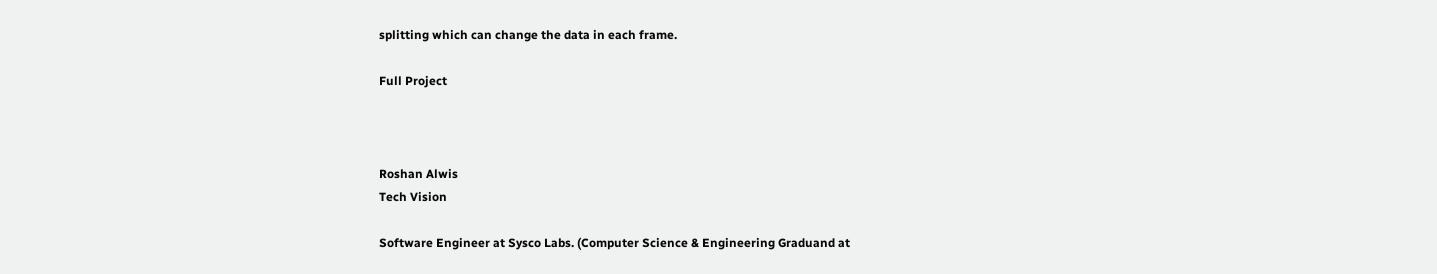splitting which can change the data in each frame.

Full Project



Roshan Alwis
Tech Vision

Software Engineer at Sysco Labs. (Computer Science & Engineering Graduand at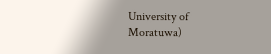University of Moratuwa)